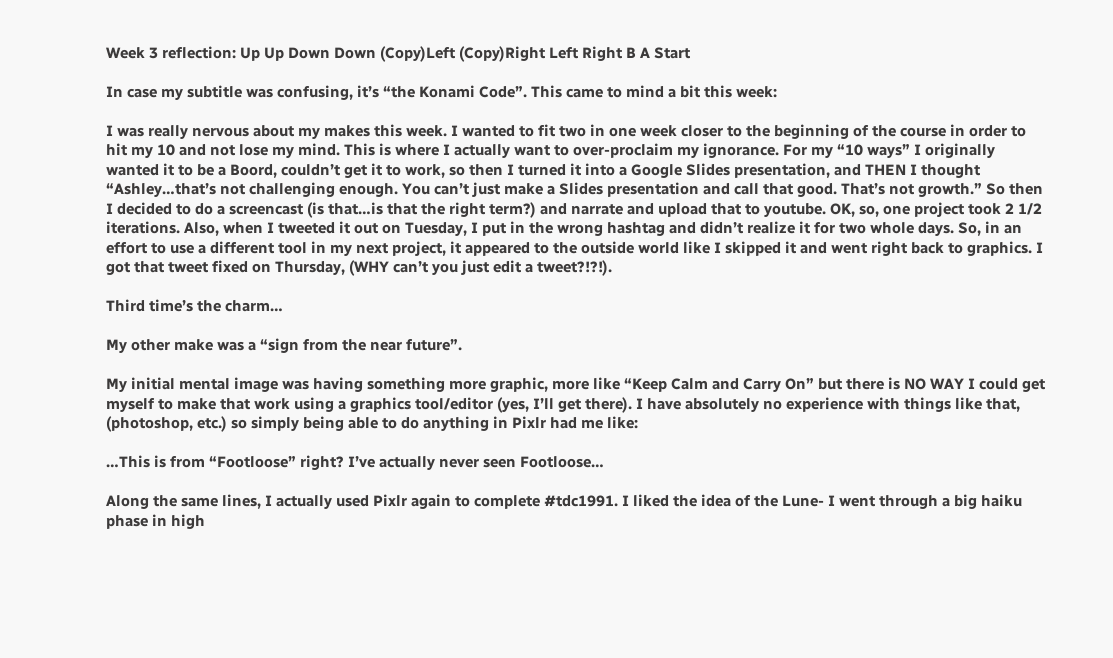Week 3 reflection: Up Up Down Down (Copy)Left (Copy)Right Left Right B A Start

In case my subtitle was confusing, it’s “the Konami Code”. This came to mind a bit this week:

I was really nervous about my makes this week. I wanted to fit two in one week closer to the beginning of the course in order to hit my 10 and not lose my mind. This is where I actually want to over-proclaim my ignorance. For my “10 ways” I originally wanted it to be a Boord, couldn’t get it to work, so then I turned it into a Google Slides presentation, and THEN I thought “Ashley…that’s not challenging enough. You can’t just make a Slides presentation and call that good. That’s not growth.” So then I decided to do a screencast (is that…is that the right term?) and narrate and upload that to youtube. OK, so, one project took 2 1/2 iterations. Also, when I tweeted it out on Tuesday, I put in the wrong hashtag and didn’t realize it for two whole days. So, in an effort to use a different tool in my next project, it appeared to the outside world like I skipped it and went right back to graphics. I got that tweet fixed on Thursday, (WHY can’t you just edit a tweet?!?!).

Third time’s the charm…

My other make was a “sign from the near future”.

My initial mental image was having something more graphic, more like “Keep Calm and Carry On” but there is NO WAY I could get myself to make that work using a graphics tool/editor (yes, I’ll get there). I have absolutely no experience with things like that, (photoshop, etc.) so simply being able to do anything in Pixlr had me like:

…This is from “Footloose” right? I’ve actually never seen Footloose…

Along the same lines, I actually used Pixlr again to complete #tdc1991. I liked the idea of the Lune- I went through a big haiku phase in high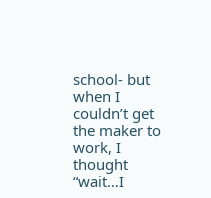school- but when I couldn’t get the maker to work, I thought “wait…I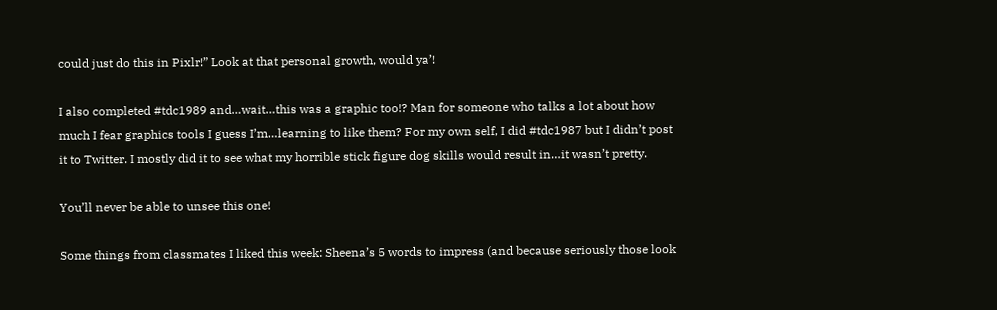could just do this in Pixlr!” Look at that personal growth, would ya’!

I also completed #tdc1989 and…wait…this was a graphic too!? Man for someone who talks a lot about how much I fear graphics tools I guess I’m…learning to like them? For my own self, I did #tdc1987 but I didn’t post it to Twitter. I mostly did it to see what my horrible stick figure dog skills would result in…it wasn’t pretty.

You’ll never be able to unsee this one!

Some things from classmates I liked this week: Sheena’s 5 words to impress (and because seriously those look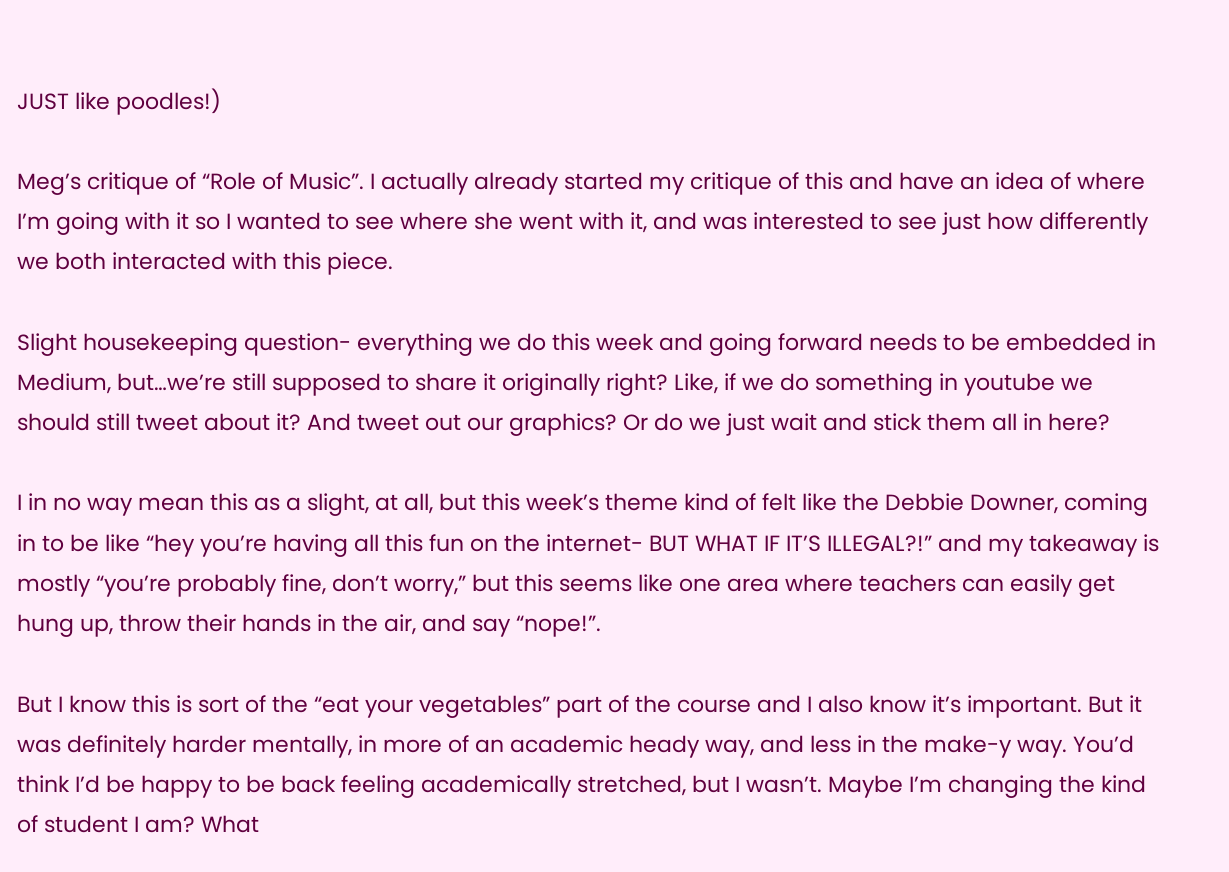JUST like poodles!)

Meg’s critique of “Role of Music”. I actually already started my critique of this and have an idea of where I’m going with it so I wanted to see where she went with it, and was interested to see just how differently we both interacted with this piece.

Slight housekeeping question- everything we do this week and going forward needs to be embedded in Medium, but…we’re still supposed to share it originally right? Like, if we do something in youtube we should still tweet about it? And tweet out our graphics? Or do we just wait and stick them all in here?

I in no way mean this as a slight, at all, but this week’s theme kind of felt like the Debbie Downer, coming in to be like “hey you’re having all this fun on the internet- BUT WHAT IF IT’S ILLEGAL?!” and my takeaway is mostly “you’re probably fine, don’t worry,” but this seems like one area where teachers can easily get hung up, throw their hands in the air, and say “nope!”.

But I know this is sort of the “eat your vegetables” part of the course and I also know it’s important. But it was definitely harder mentally, in more of an academic heady way, and less in the make-y way. You’d think I’d be happy to be back feeling academically stretched, but I wasn’t. Maybe I’m changing the kind of student I am? What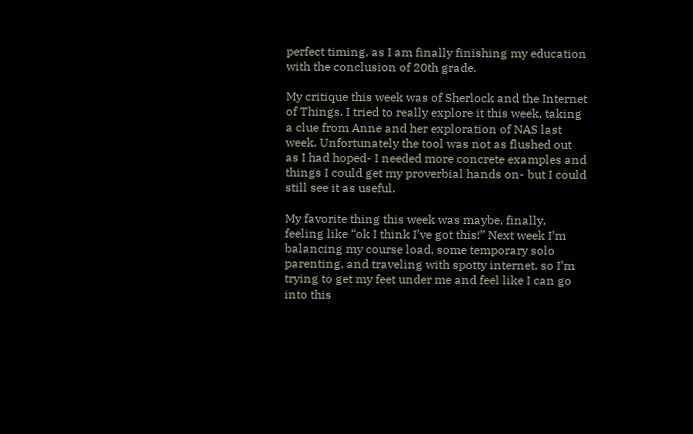perfect timing, as I am finally finishing my education with the conclusion of 20th grade.

My critique this week was of Sherlock and the Internet of Things. I tried to really explore it this week, taking a clue from Anne and her exploration of NAS last week. Unfortunately the tool was not as flushed out as I had hoped- I needed more concrete examples and things I could get my proverbial hands on- but I could still see it as useful.

My favorite thing this week was maybe, finally, feeling like “ok I think I’ve got this!” Next week I’m balancing my course load, some temporary solo parenting, and traveling with spotty internet, so I’m trying to get my feet under me and feel like I can go into this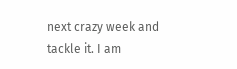next crazy week and tackle it. I am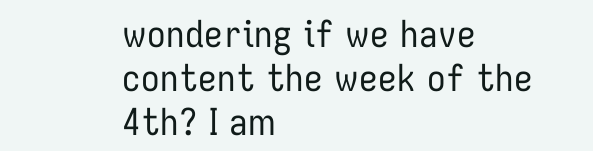wondering if we have content the week of the 4th? I am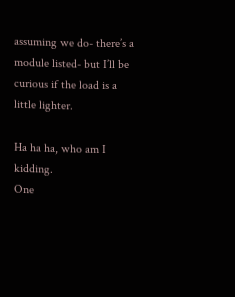assuming we do- there’s a module listed- but I’ll be curious if the load is a little lighter.

Ha ha ha, who am I kidding.
One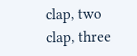clap, two clap, three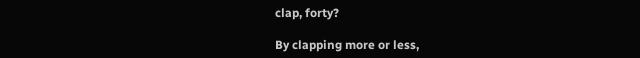clap, forty?

By clapping more or less,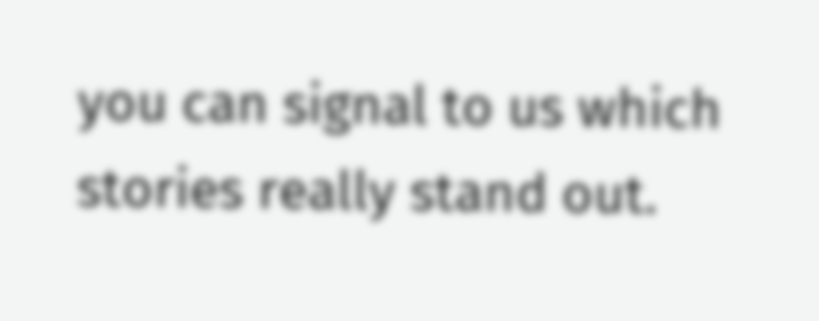you can signal to us which stories really stand out.